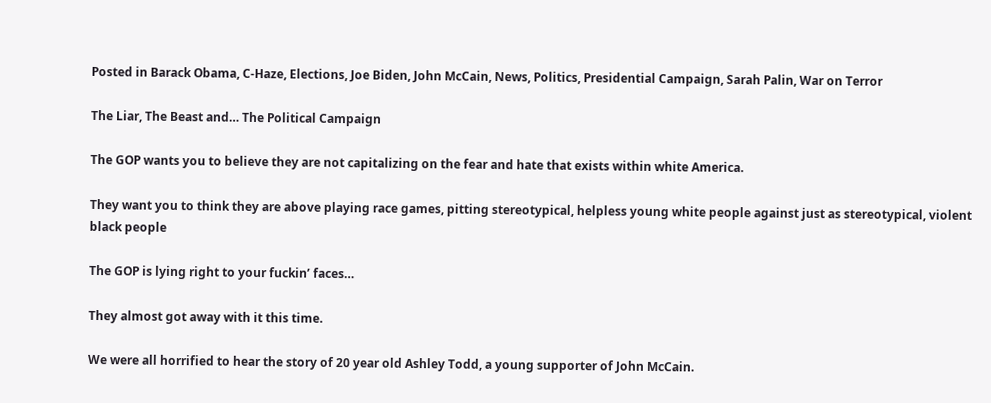Posted in Barack Obama, C-Haze, Elections, Joe Biden, John McCain, News, Politics, Presidential Campaign, Sarah Palin, War on Terror

The Liar, The Beast and… The Political Campaign

The GOP wants you to believe they are not capitalizing on the fear and hate that exists within white America.

They want you to think they are above playing race games, pitting stereotypical, helpless young white people against just as stereotypical, violent black people

The GOP is lying right to your fuckin’ faces…

They almost got away with it this time.

We were all horrified to hear the story of 20 year old Ashley Todd, a young supporter of John McCain.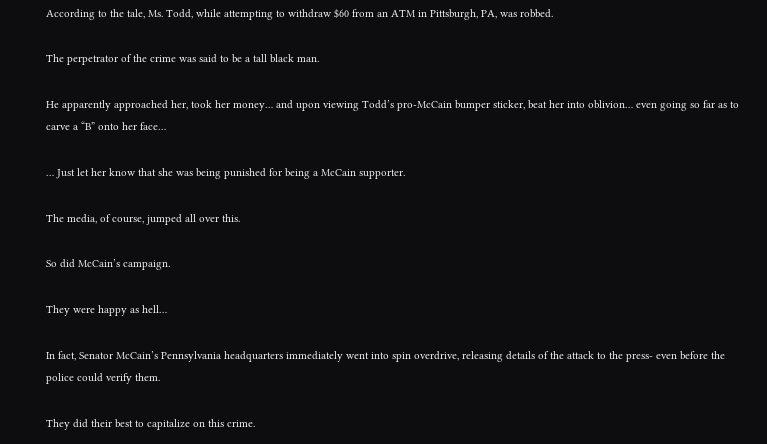According to the tale, Ms. Todd, while attempting to withdraw $60 from an ATM in Pittsburgh, PA, was robbed.

The perpetrator of the crime was said to be a tall black man.

He apparently approached her, took her money… and upon viewing Todd’s pro-McCain bumper sticker, beat her into oblivion… even going so far as to carve a “B” onto her face…

… Just let her know that she was being punished for being a McCain supporter.

The media, of course, jumped all over this.

So did McCain’s campaign.

They were happy as hell…

In fact, Senator McCain’s Pennsylvania headquarters immediately went into spin overdrive, releasing details of the attack to the press- even before the police could verify them.

They did their best to capitalize on this crime.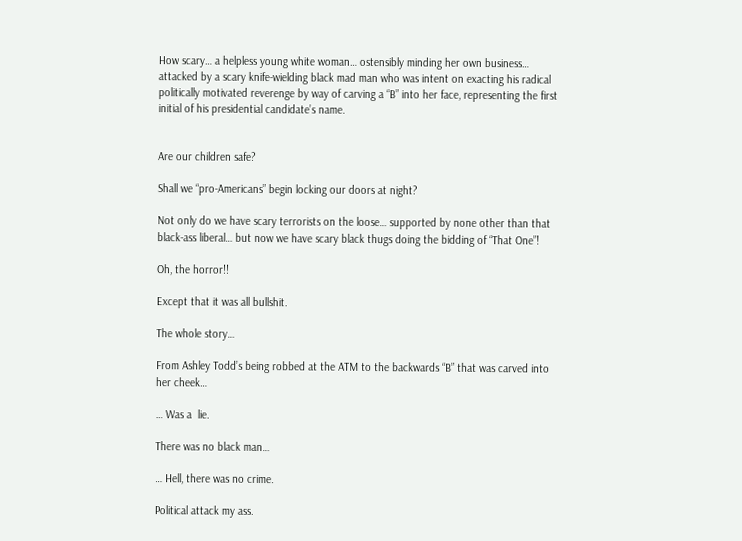How scary… a helpless young white woman… ostensibly minding her own business… attacked by a scary knife-wielding black mad man who was intent on exacting his radical politically motivated reverenge by way of carving a “B” into her face, representing the first initial of his presidential candidate’s name.


Are our children safe?

Shall we “pro-Americans” begin locking our doors at night?

Not only do we have scary terrorists on the loose… supported by none other than that black-ass liberal… but now we have scary black thugs doing the bidding of “That One”!

Oh, the horror!!

Except that it was all bullshit.

The whole story…

From Ashley Todd’s being robbed at the ATM to the backwards “B” that was carved into her cheek…

… Was a  lie.

There was no black man…

… Hell, there was no crime.

Political attack my ass.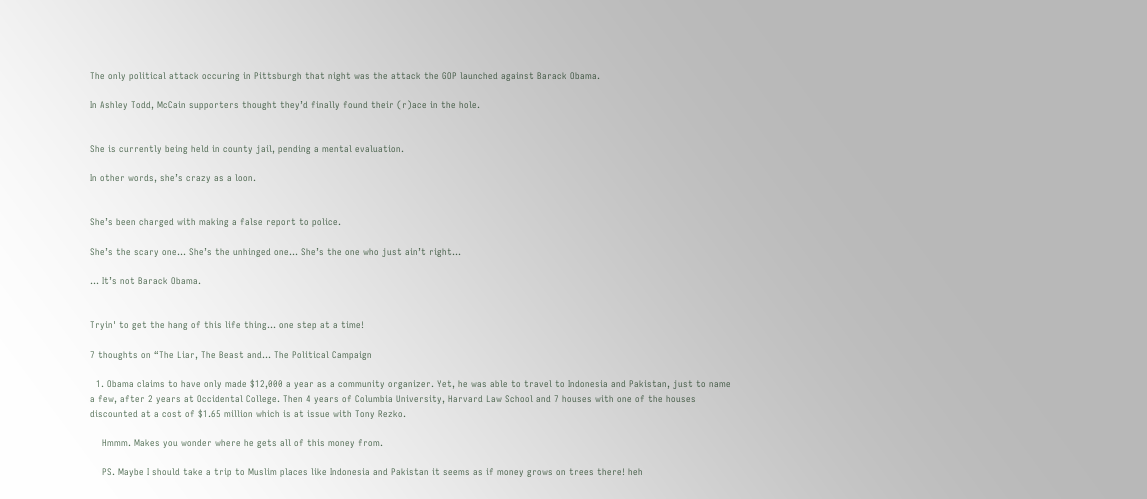The only political attack occuring in Pittsburgh that night was the attack the GOP launched against Barack Obama.

In Ashley Todd, McCain supporters thought they’d finally found their (r)ace in the hole.


She is currently being held in county jail, pending a mental evaluation.

In other words, she’s crazy as a loon.


She’s been charged with making a false report to police.

She’s the scary one… She’s the unhinged one… She’s the one who just ain’t right…

… It’s not Barack Obama.


Tryin' to get the hang of this life thing... one step at a time!

7 thoughts on “The Liar, The Beast and… The Political Campaign

  1. Obama claims to have only made $12,000 a year as a community organizer. Yet, he was able to travel to Indonesia and Pakistan, just to name a few, after 2 years at Occidental College. Then 4 years of Columbia University, Harvard Law School and 7 houses with one of the houses discounted at a cost of $1.65 million which is at issue with Tony Rezko.

    Hmmm. Makes you wonder where he gets all of this money from.

    PS. Maybe I should take a trip to Muslim places like Indonesia and Pakistan it seems as if money grows on trees there! heh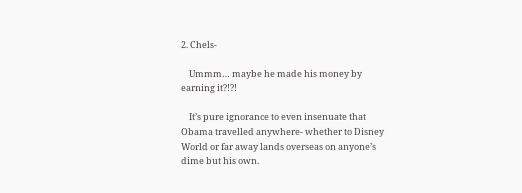2. Chels-

    Ummm… maybe he made his money by earning it?!?!

    It’s pure ignorance to even insenuate that Obama travelled anywhere- whether to Disney World or far away lands overseas on anyone’s dime but his own.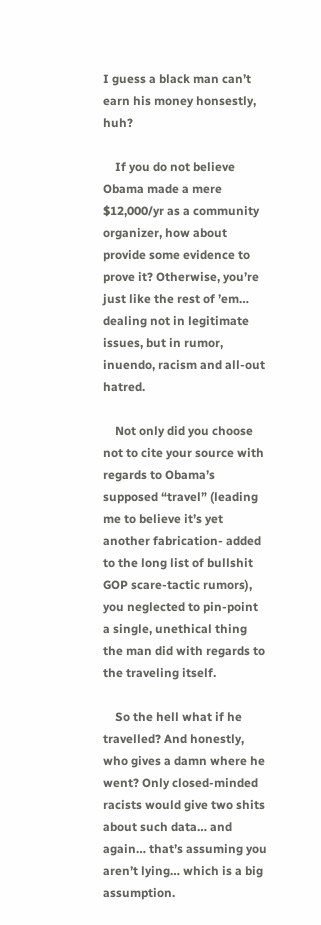I guess a black man can’t earn his money honsestly, huh?

    If you do not believe Obama made a mere $12,000/yr as a community organizer, how about provide some evidence to prove it? Otherwise, you’re just like the rest of ’em… dealing not in legitimate issues, but in rumor, inuendo, racism and all-out hatred.

    Not only did you choose not to cite your source with regards to Obama’s supposed “travel” (leading me to believe it’s yet another fabrication- added to the long list of bullshit GOP scare-tactic rumors), you neglected to pin-point a single, unethical thing the man did with regards to the traveling itself.

    So the hell what if he travelled? And honestly, who gives a damn where he went? Only closed-minded racists would give two shits about such data… and again… that’s assuming you aren’t lying… which is a big assumption.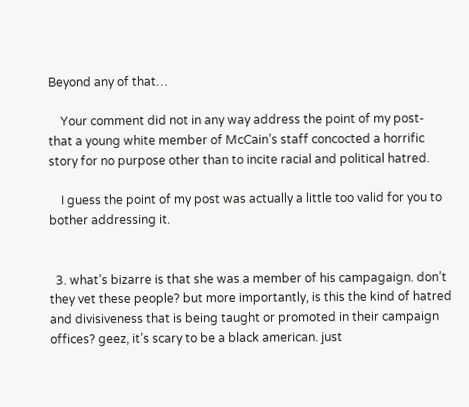Beyond any of that…

    Your comment did not in any way address the point of my post- that a young white member of McCain’s staff concocted a horrific story for no purpose other than to incite racial and political hatred.

    I guess the point of my post was actually a little too valid for you to bother addressing it.


  3. what’s bizarre is that she was a member of his campagaign. don’t they vet these people? but more importantly, is this the kind of hatred and divisiveness that is being taught or promoted in their campaign offices? geez, it’s scary to be a black american. just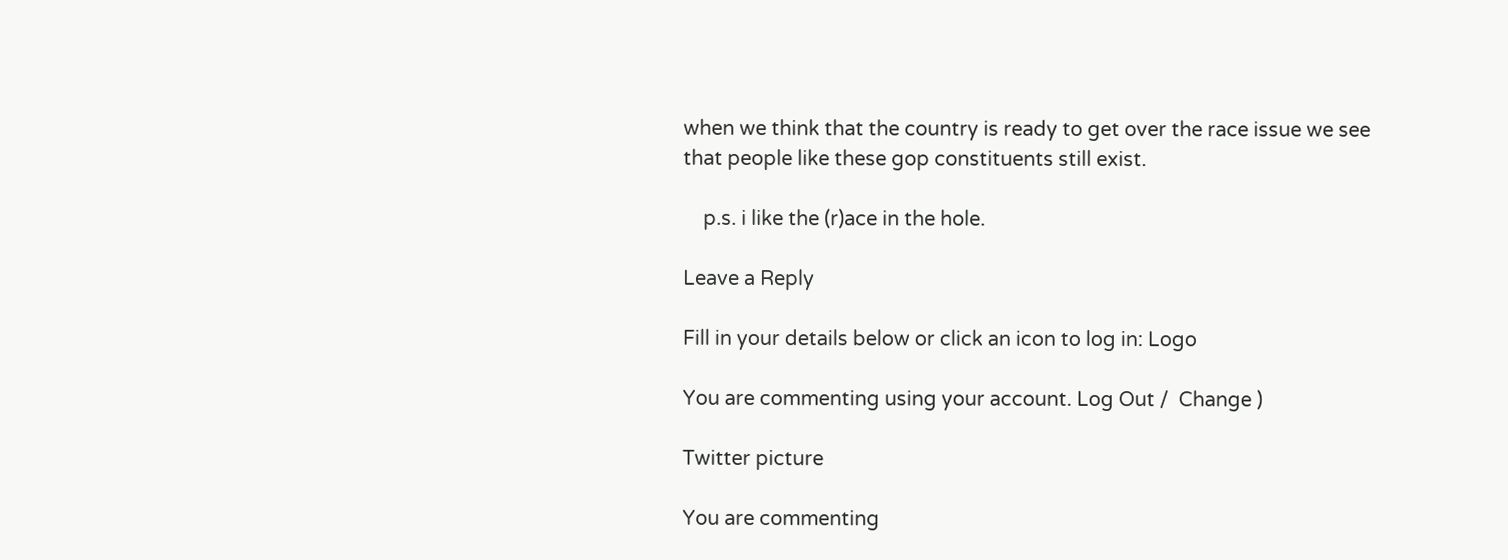when we think that the country is ready to get over the race issue we see that people like these gop constituents still exist.

    p.s. i like the (r)ace in the hole.

Leave a Reply

Fill in your details below or click an icon to log in: Logo

You are commenting using your account. Log Out /  Change )

Twitter picture

You are commenting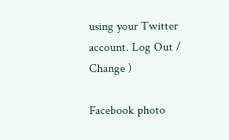using your Twitter account. Log Out /  Change )

Facebook photo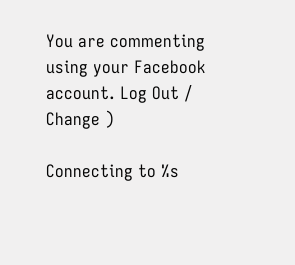You are commenting using your Facebook account. Log Out /  Change )

Connecting to %s